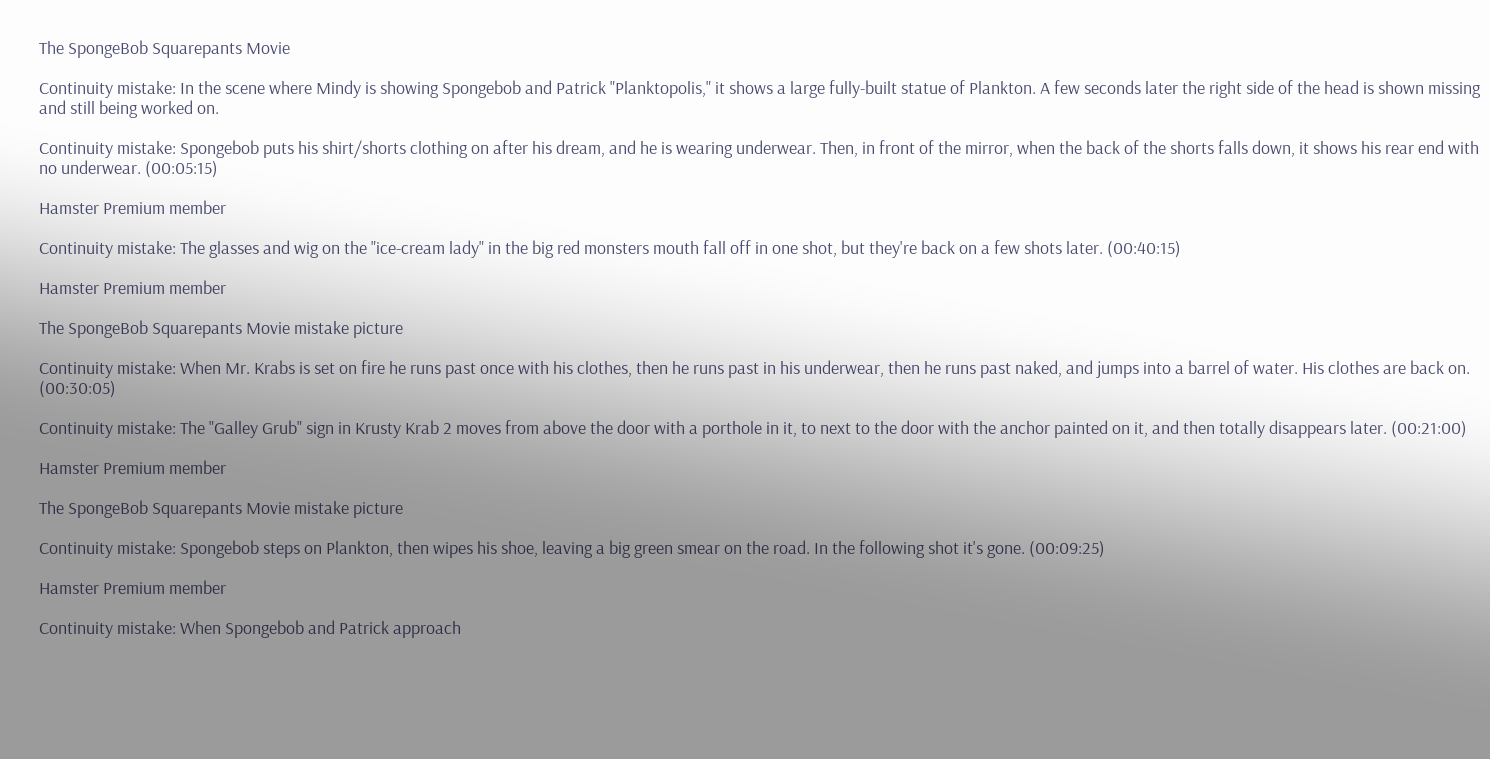The SpongeBob Squarepants Movie

Continuity mistake: In the scene where Mindy is showing Spongebob and Patrick "Planktopolis," it shows a large fully-built statue of Plankton. A few seconds later the right side of the head is shown missing and still being worked on.

Continuity mistake: Spongebob puts his shirt/shorts clothing on after his dream, and he is wearing underwear. Then, in front of the mirror, when the back of the shorts falls down, it shows his rear end with no underwear. (00:05:15)

Hamster Premium member

Continuity mistake: The glasses and wig on the "ice-cream lady" in the big red monsters mouth fall off in one shot, but they're back on a few shots later. (00:40:15)

Hamster Premium member

The SpongeBob Squarepants Movie mistake picture

Continuity mistake: When Mr. Krabs is set on fire he runs past once with his clothes, then he runs past in his underwear, then he runs past naked, and jumps into a barrel of water. His clothes are back on. (00:30:05)

Continuity mistake: The "Galley Grub" sign in Krusty Krab 2 moves from above the door with a porthole in it, to next to the door with the anchor painted on it, and then totally disappears later. (00:21:00)

Hamster Premium member

The SpongeBob Squarepants Movie mistake picture

Continuity mistake: Spongebob steps on Plankton, then wipes his shoe, leaving a big green smear on the road. In the following shot it's gone. (00:09:25)

Hamster Premium member

Continuity mistake: When Spongebob and Patrick approach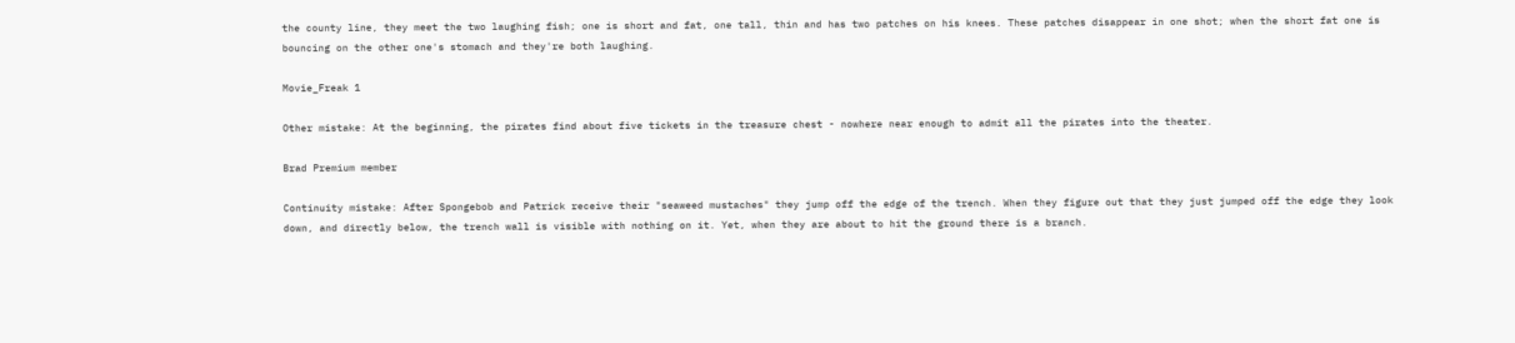the county line, they meet the two laughing fish; one is short and fat, one tall, thin and has two patches on his knees. These patches disappear in one shot; when the short fat one is bouncing on the other one's stomach and they're both laughing.

Movie_Freak 1

Other mistake: At the beginning, the pirates find about five tickets in the treasure chest - nowhere near enough to admit all the pirates into the theater.

Brad Premium member

Continuity mistake: After Spongebob and Patrick receive their "seaweed mustaches" they jump off the edge of the trench. When they figure out that they just jumped off the edge they look down, and directly below, the trench wall is visible with nothing on it. Yet, when they are about to hit the ground there is a branch.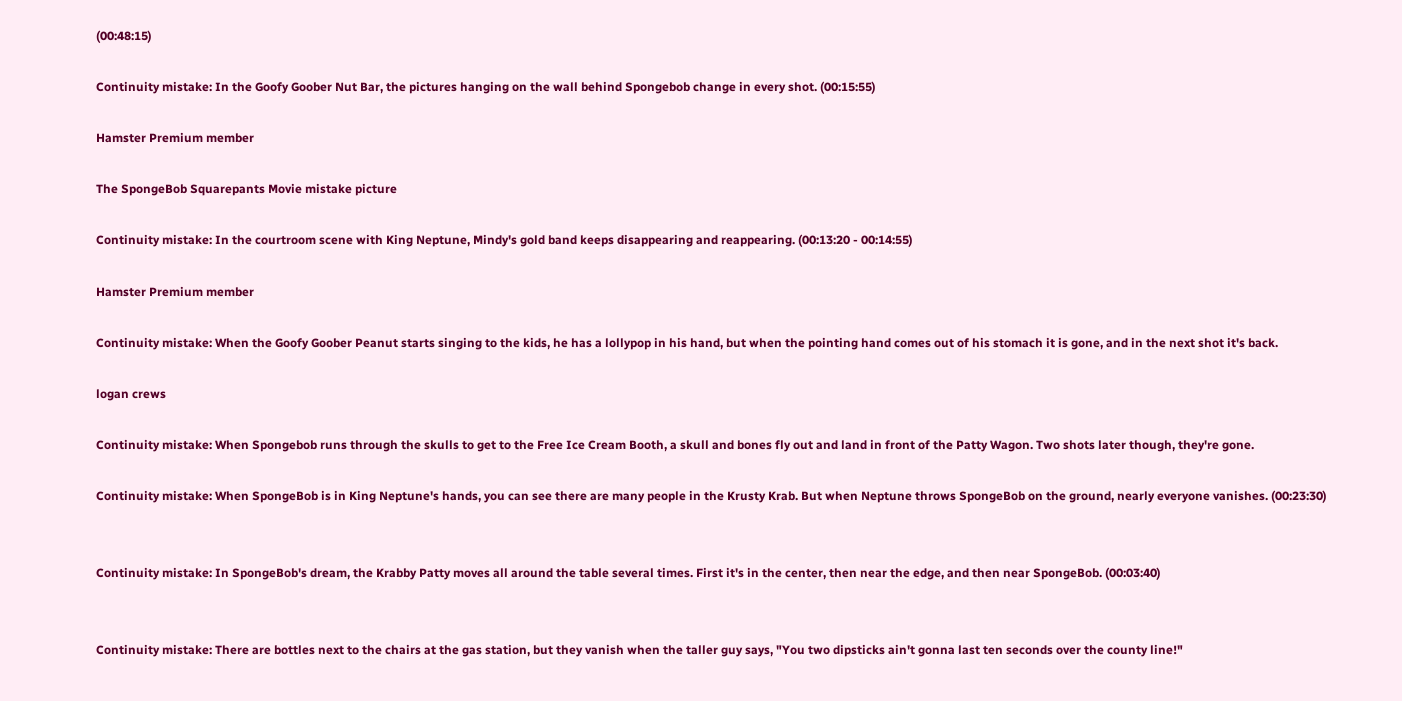(00:48:15)

Continuity mistake: In the Goofy Goober Nut Bar, the pictures hanging on the wall behind Spongebob change in every shot. (00:15:55)

Hamster Premium member

The SpongeBob Squarepants Movie mistake picture

Continuity mistake: In the courtroom scene with King Neptune, Mindy's gold band keeps disappearing and reappearing. (00:13:20 - 00:14:55)

Hamster Premium member

Continuity mistake: When the Goofy Goober Peanut starts singing to the kids, he has a lollypop in his hand, but when the pointing hand comes out of his stomach it is gone, and in the next shot it's back.

logan crews

Continuity mistake: When Spongebob runs through the skulls to get to the Free Ice Cream Booth, a skull and bones fly out and land in front of the Patty Wagon. Two shots later though, they're gone.

Continuity mistake: When SpongeBob is in King Neptune's hands, you can see there are many people in the Krusty Krab. But when Neptune throws SpongeBob on the ground, nearly everyone vanishes. (00:23:30)


Continuity mistake: In SpongeBob's dream, the Krabby Patty moves all around the table several times. First it's in the center, then near the edge, and then near SpongeBob. (00:03:40)


Continuity mistake: There are bottles next to the chairs at the gas station, but they vanish when the taller guy says, "You two dipsticks ain't gonna last ten seconds over the county line!"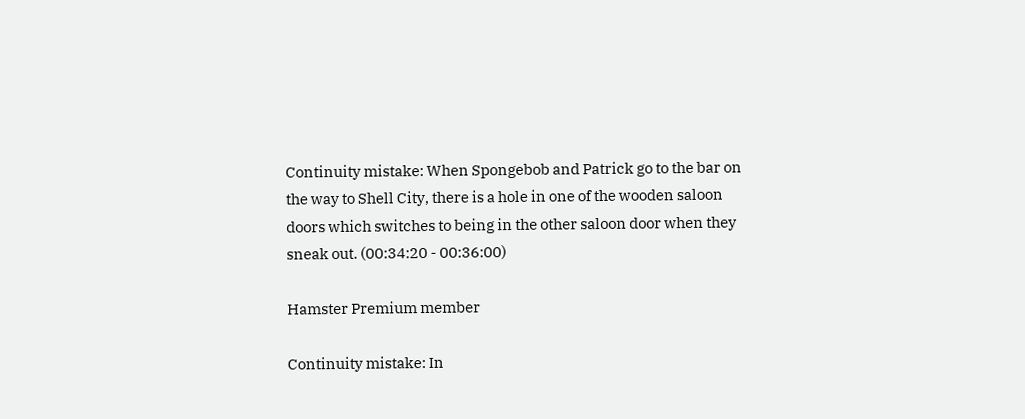Continuity mistake: When Spongebob and Patrick go to the bar on the way to Shell City, there is a hole in one of the wooden saloon doors which switches to being in the other saloon door when they sneak out. (00:34:20 - 00:36:00)

Hamster Premium member

Continuity mistake: In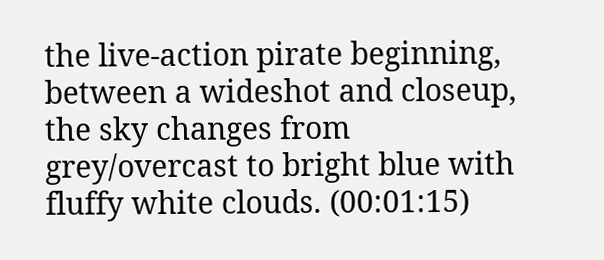the live-action pirate beginning, between a wideshot and closeup, the sky changes from grey/overcast to bright blue with fluffy white clouds. (00:01:15)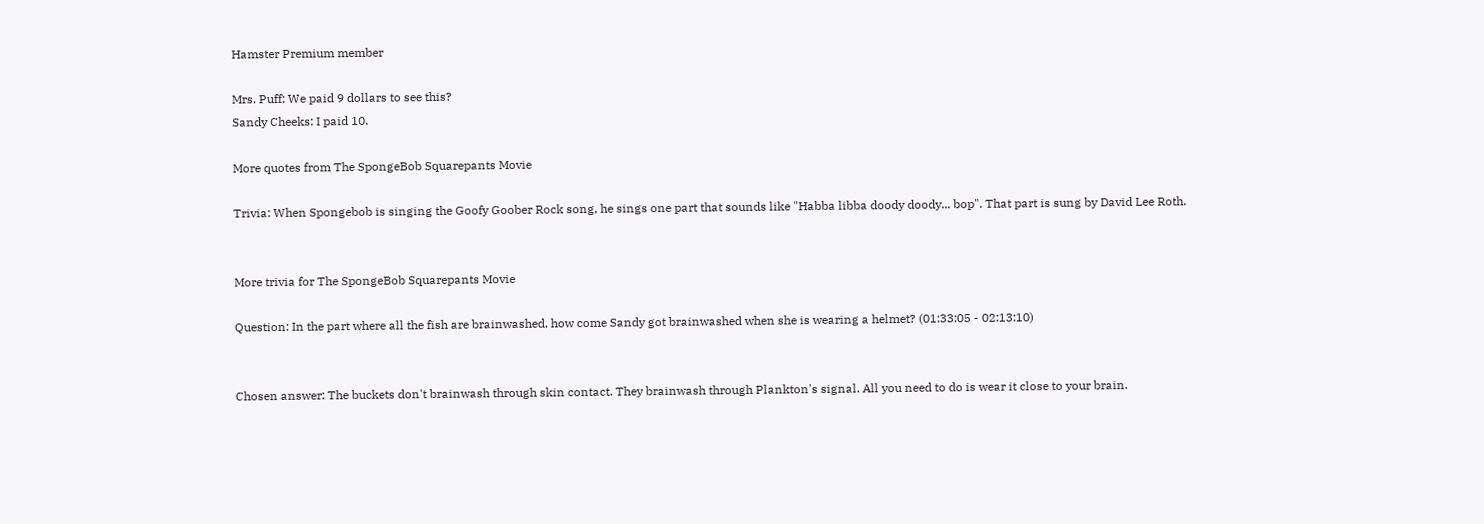Hamster Premium member

Mrs. Puff: We paid 9 dollars to see this?
Sandy Cheeks: I paid 10.

More quotes from The SpongeBob Squarepants Movie

Trivia: When Spongebob is singing the Goofy Goober Rock song, he sings one part that sounds like "Habba libba doody doody... bop". That part is sung by David Lee Roth.


More trivia for The SpongeBob Squarepants Movie

Question: In the part where all the fish are brainwashed, how come Sandy got brainwashed when she is wearing a helmet? (01:33:05 - 02:13:10)


Chosen answer: The buckets don't brainwash through skin contact. They brainwash through Plankton's signal. All you need to do is wear it close to your brain.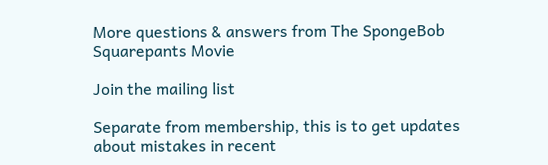More questions & answers from The SpongeBob Squarepants Movie

Join the mailing list

Separate from membership, this is to get updates about mistakes in recent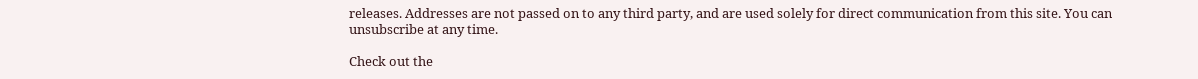releases. Addresses are not passed on to any third party, and are used solely for direct communication from this site. You can unsubscribe at any time.

Check out the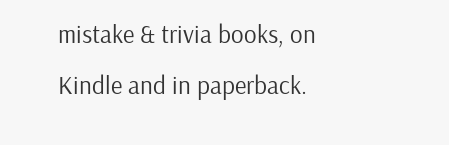mistake & trivia books, on Kindle and in paperback.